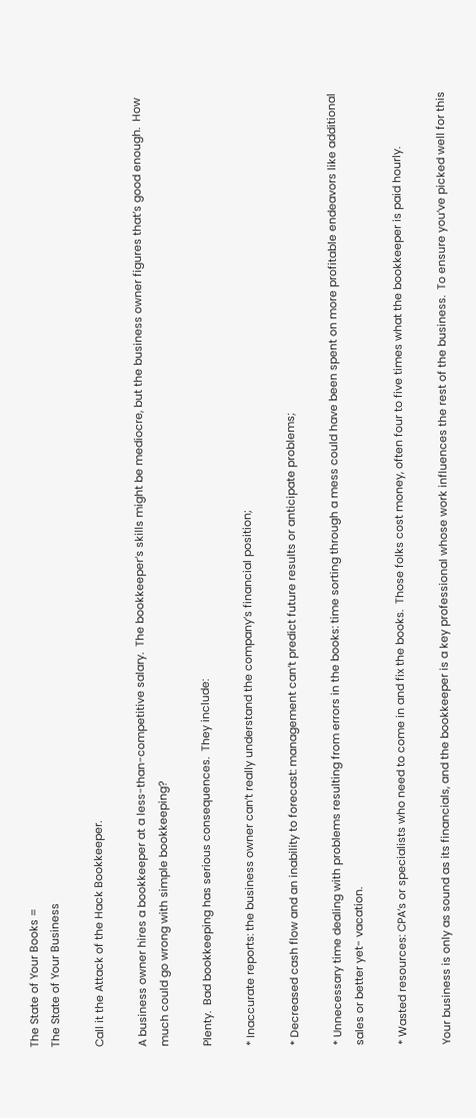The State of Your Books =
The State of Your Business

Call it the Attack of the Hack Bookkeeper.

A business owner hires a bookkeeper at a less-than-competitive salary.  The bookkeeper’s skills might be mediocre, but the business owner figures that’s good enough.  How much could go wrong with simple bookkeeping?

Plenty.  Bad bookkeeping has serious consequences.  They include:

* Inaccurate reports: the business owner can’t really understand the company’s financial position;

* Decreased cash flow and an inability to forecast: management can’t predict future results or anticipate problems;

* Unnecessary time dealing with problems resulting from errors in the books: time sorting through a mess could have been spent on more profitable endeavors like additional sales or better yet- vacation.

* Wasted resources: CPA’s or specialists who need to come in and fix the books.  Those folks cost money, often four to five times what the bookkeeper is paid hourly.

Your business is only as sound as its financials, and the bookkeeper is a key professional whose work influences the rest of the business.  To ensure you’ve picked well for this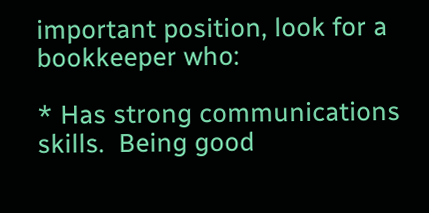important position, look for a bookkeeper who:

* Has strong communications skills.  Being good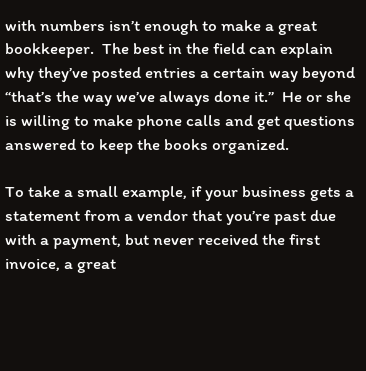with numbers isn’t enough to make a great bookkeeper.  The best in the field can explain why they’ve posted entries a certain way beyond “that’s the way we’ve always done it.”  He or she is willing to make phone calls and get questions answered to keep the books organized.

To take a small example, if your business gets a statement from a vendor that you’re past due with a payment, but never received the first invoice, a great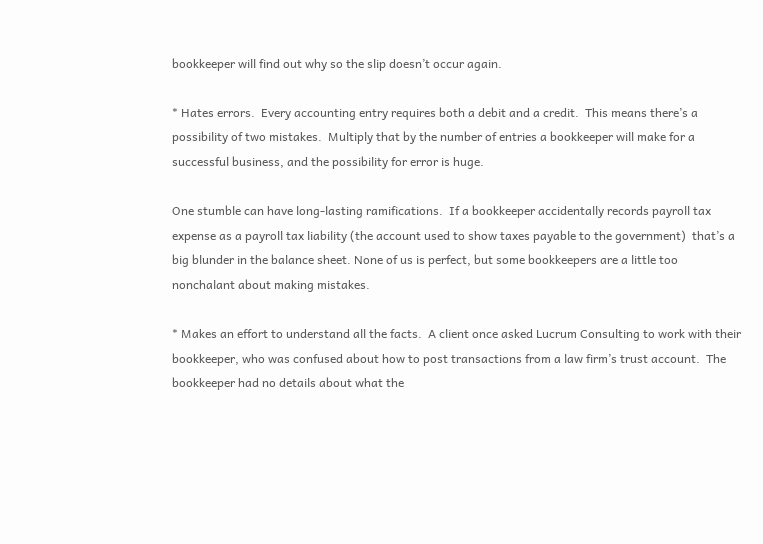bookkeeper will find out why so the slip doesn’t occur again.

* Hates errors.  Every accounting entry requires both a debit and a credit.  This means there’s a possibility of two mistakes.  Multiply that by the number of entries a bookkeeper will make for a successful business, and the possibility for error is huge.

One stumble can have long-lasting ramifications.  If a bookkeeper accidentally records payroll tax expense as a payroll tax liability (the account used to show taxes payable to the government)  that’s a big blunder in the balance sheet. None of us is perfect, but some bookkeepers are a little too nonchalant about making mistakes.

* Makes an effort to understand all the facts.  A client once asked Lucrum Consulting to work with their bookkeeper, who was confused about how to post transactions from a law firm’s trust account.  The bookkeeper had no details about what the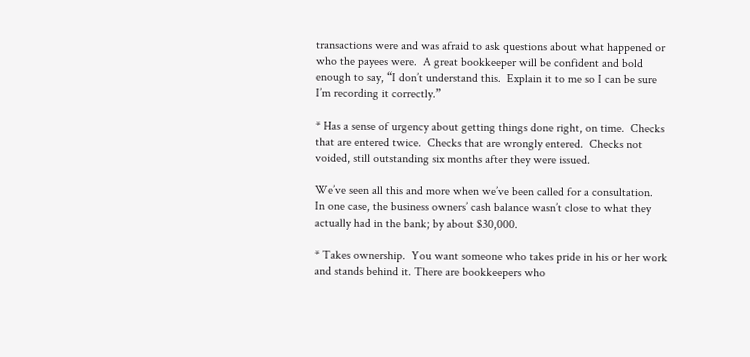transactions were and was afraid to ask questions about what happened or who the payees were.  A great bookkeeper will be confident and bold enough to say, “I don’t understand this.  Explain it to me so I can be sure I’m recording it correctly.”

* Has a sense of urgency about getting things done right, on time.  Checks that are entered twice.  Checks that are wrongly entered.  Checks not voided, still outstanding six months after they were issued.

We’ve seen all this and more when we’ve been called for a consultation.  In one case, the business owners’ cash balance wasn’t close to what they actually had in the bank; by about $30,000.

* Takes ownership.  You want someone who takes pride in his or her work and stands behind it. There are bookkeepers who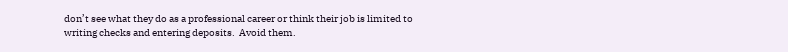don’t see what they do as a professional career or think their job is limited to writing checks and entering deposits.  Avoid them.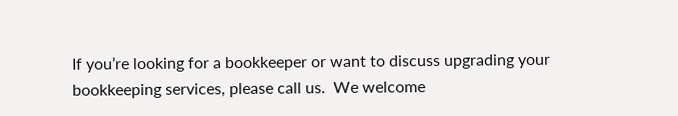If you’re looking for a bookkeeper or want to discuss upgrading your bookkeeping services, please call us.  We welcome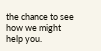the chance to see how we might help you.